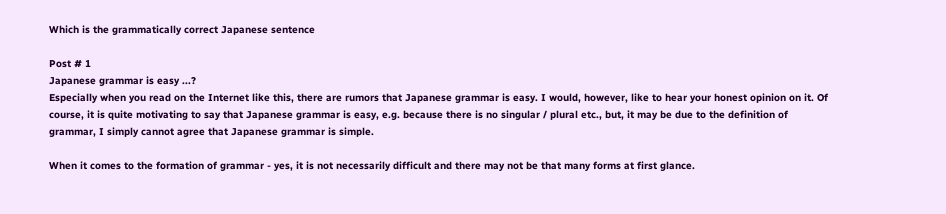Which is the grammatically correct Japanese sentence

Post # 1
Japanese grammar is easy ...?
Especially when you read on the Internet like this, there are rumors that Japanese grammar is easy. I would, however, like to hear your honest opinion on it. Of course, it is quite motivating to say that Japanese grammar is easy, e.g. because there is no singular / plural etc., but, it may be due to the definition of grammar, I simply cannot agree that Japanese grammar is simple.

When it comes to the formation of grammar - yes, it is not necessarily difficult and there may not be that many forms at first glance.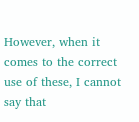However, when it comes to the correct use of these, I cannot say that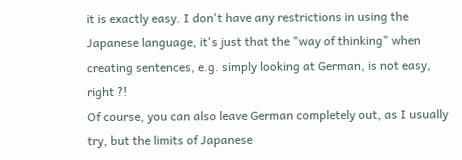it is exactly easy. I don't have any restrictions in using the Japanese language, it's just that the "way of thinking" when creating sentences, e.g. simply looking at German, is not easy, right ?!
Of course, you can also leave German completely out, as I usually try, but the limits of Japanese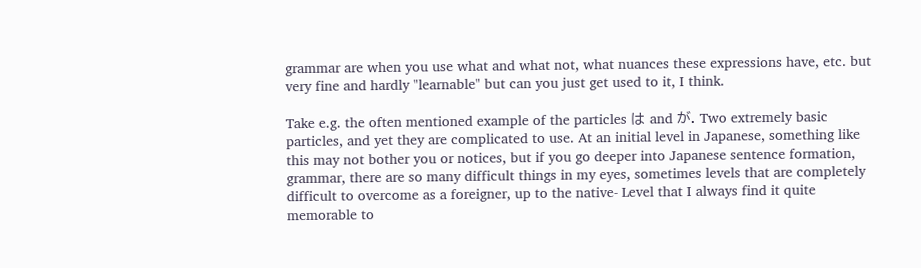grammar are when you use what and what not, what nuances these expressions have, etc. but very fine and hardly "learnable" but can you just get used to it, I think.

Take e.g. the often mentioned example of the particles は and が. Two extremely basic particles, and yet they are complicated to use. At an initial level in Japanese, something like this may not bother you or notices, but if you go deeper into Japanese sentence formation, grammar, there are so many difficult things in my eyes, sometimes levels that are completely difficult to overcome as a foreigner, up to the native- Level that I always find it quite memorable to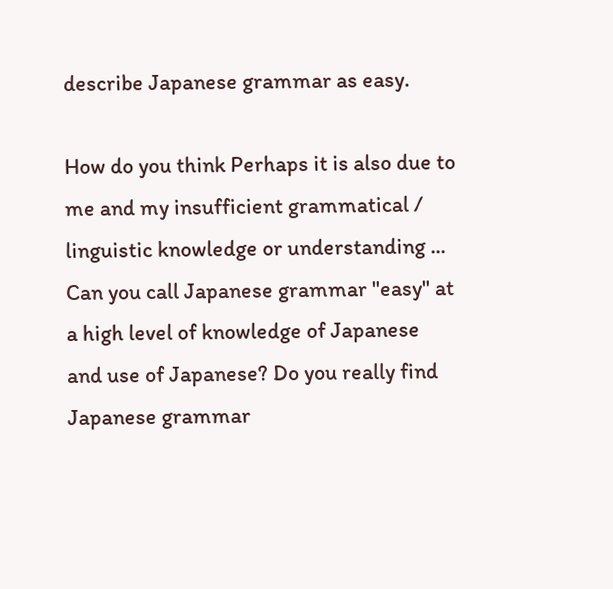describe Japanese grammar as easy.

How do you think Perhaps it is also due to me and my insufficient grammatical / linguistic knowledge or understanding ... Can you call Japanese grammar "easy" at a high level of knowledge of Japanese and use of Japanese? Do you really find Japanese grammar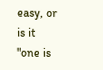easy, or is it "one is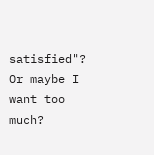satisfied"? Or maybe I want too much?